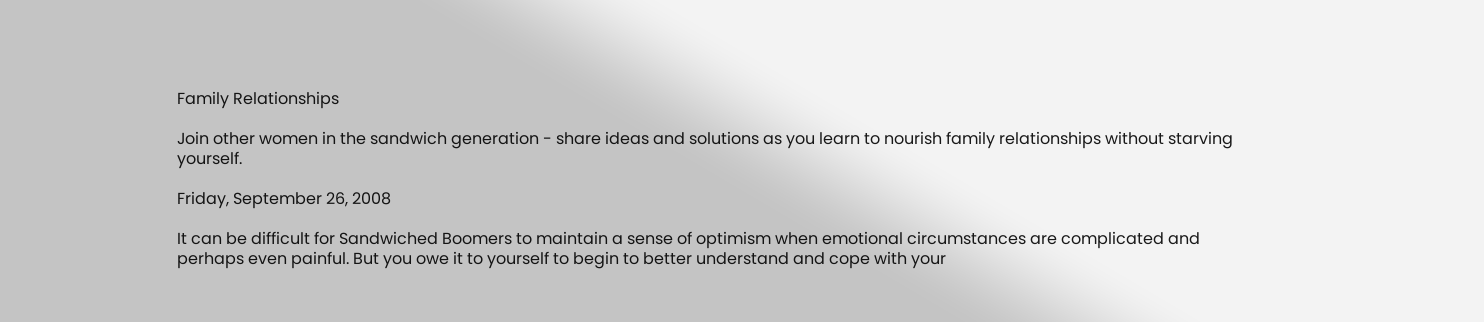Family Relationships

Join other women in the sandwich generation - share ideas and solutions as you learn to nourish family relationships without starving yourself.

Friday, September 26, 2008

It can be difficult for Sandwiched Boomers to maintain a sense of optimism when emotional circumstances are complicated and perhaps even painful. But you owe it to yourself to begin to better understand and cope with your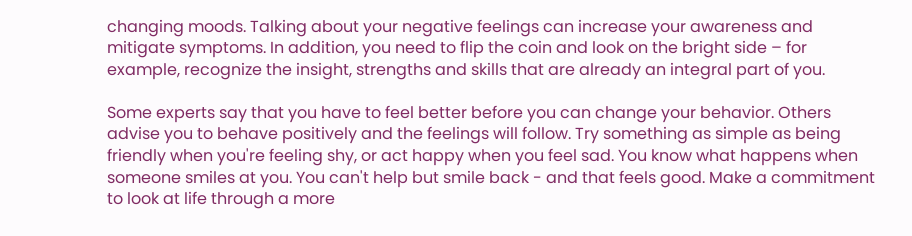changing moods. Talking about your negative feelings can increase your awareness and mitigate symptoms. In addition, you need to flip the coin and look on the bright side – for example, recognize the insight, strengths and skills that are already an integral part of you.

Some experts say that you have to feel better before you can change your behavior. Others advise you to behave positively and the feelings will follow. Try something as simple as being friendly when you're feeling shy, or act happy when you feel sad. You know what happens when someone smiles at you. You can't help but smile back - and that feels good. Make a commitment to look at life through a more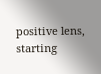positive lens, starting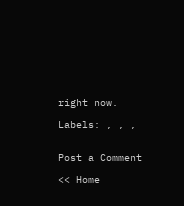right now.

Labels: , , ,


Post a Comment

<< Home